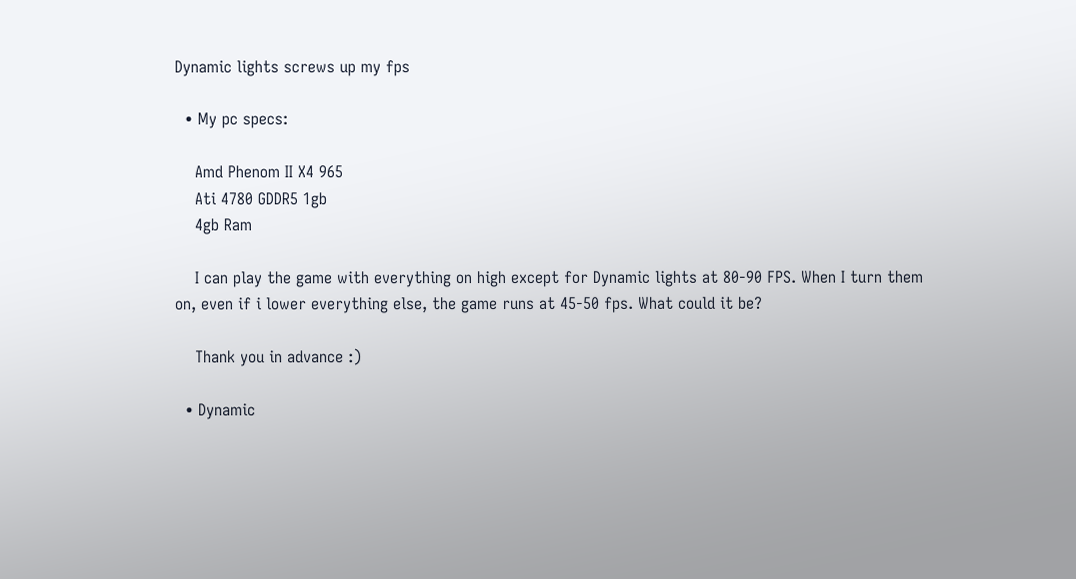Dynamic lights screws up my fps

  • My pc specs:

    Amd Phenom II X4 965
    Ati 4780 GDDR5 1gb
    4gb Ram

    I can play the game with everything on high except for Dynamic lights at 80-90 FPS. When I turn them on, even if i lower everything else, the game runs at 45-50 fps. What could it be?

    Thank you in advance :)

  • Dynamic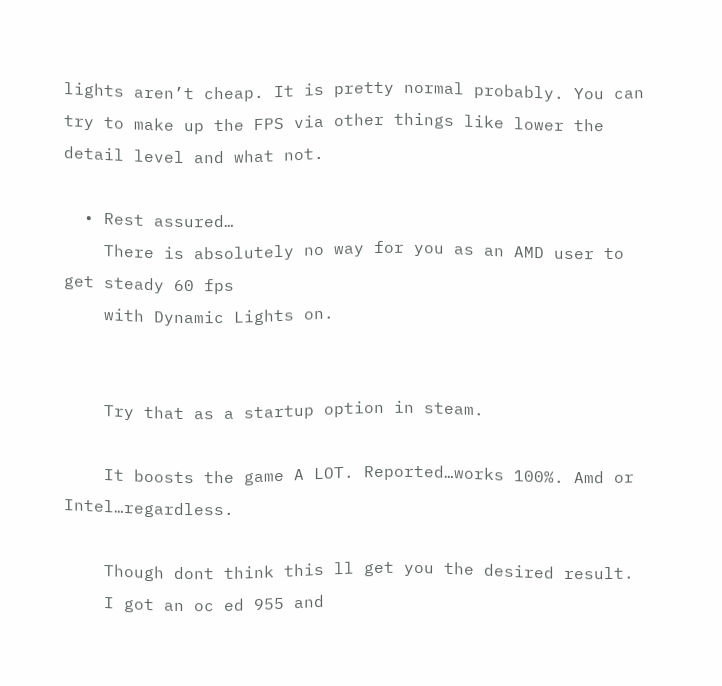lights aren’t cheap. It is pretty normal probably. You can try to make up the FPS via other things like lower the detail level and what not.

  • Rest assured…
    There is absolutely no way for you as an AMD user to get steady 60 fps
    with Dynamic Lights on.


    Try that as a startup option in steam.

    It boosts the game A LOT. Reported…works 100%. Amd or Intel…regardless.

    Though dont think this ll get you the desired result.
    I got an oc ed 955 and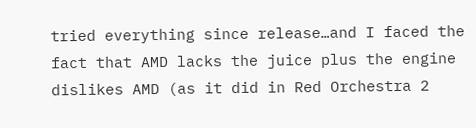tried everything since release…and I faced the fact that AMD lacks the juice plus the engine dislikes AMD (as it did in Red Orchestra 2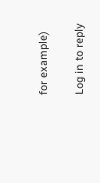for example)

Log in to reply